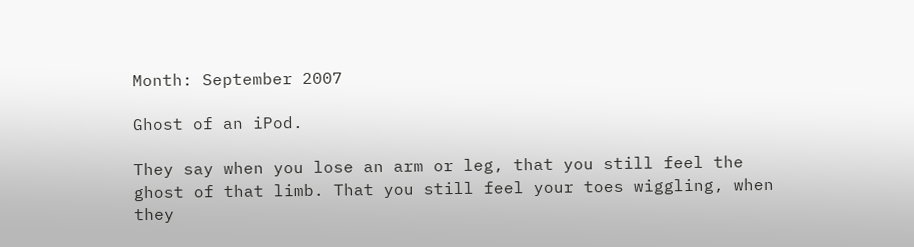Month: September 2007

Ghost of an iPod.

They say when you lose an arm or leg, that you still feel the ghost of that limb. That you still feel your toes wiggling, when they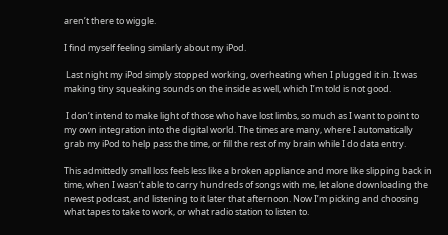aren’t there to wiggle.

I find myself feeling similarly about my iPod.

 Last night my iPod simply stopped working, overheating when I plugged it in. It was making tiny squeaking sounds on the inside as well, which I’m told is not good.

 I don’t intend to make light of those who have lost limbs, so much as I want to point to my own integration into the digital world. The times are many, where I automatically grab my iPod to help pass the time, or fill the rest of my brain while I do data entry.

This admittedly small loss feels less like a broken appliance and more like slipping back in time, when I wasn’t able to carry hundreds of songs with me, let alone downloading the newest podcast, and listening to it later that afternoon. Now I’m picking and choosing what tapes to take to work, or what radio station to listen to.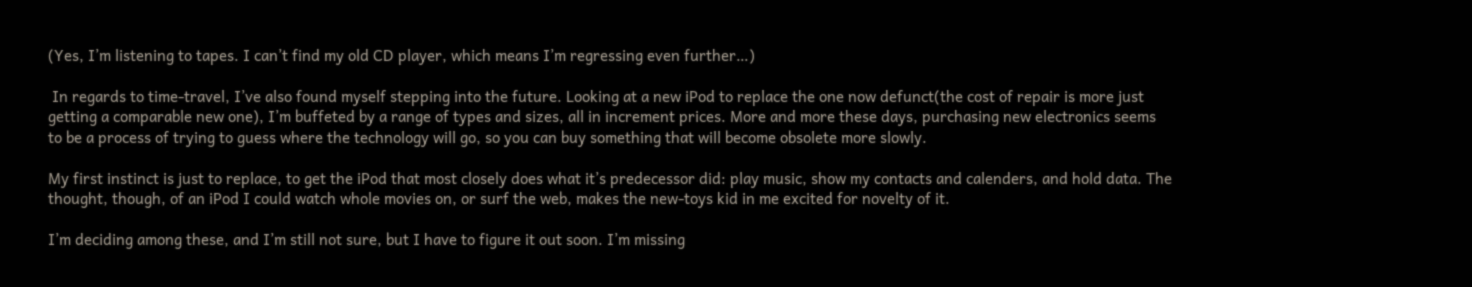(Yes, I’m listening to tapes. I can’t find my old CD player, which means I’m regressing even further…)

 In regards to time-travel, I’ve also found myself stepping into the future. Looking at a new iPod to replace the one now defunct(the cost of repair is more just getting a comparable new one), I’m buffeted by a range of types and sizes, all in increment prices. More and more these days, purchasing new electronics seems to be a process of trying to guess where the technology will go, so you can buy something that will become obsolete more slowly.

My first instinct is just to replace, to get the iPod that most closely does what it’s predecessor did: play music, show my contacts and calenders, and hold data. The thought, though, of an iPod I could watch whole movies on, or surf the web, makes the new-toys kid in me excited for novelty of it.

I’m deciding among these, and I’m still not sure, but I have to figure it out soon. I’m missing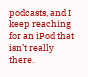podcasts, and I keep reaching for an iPod that isn’t really there.